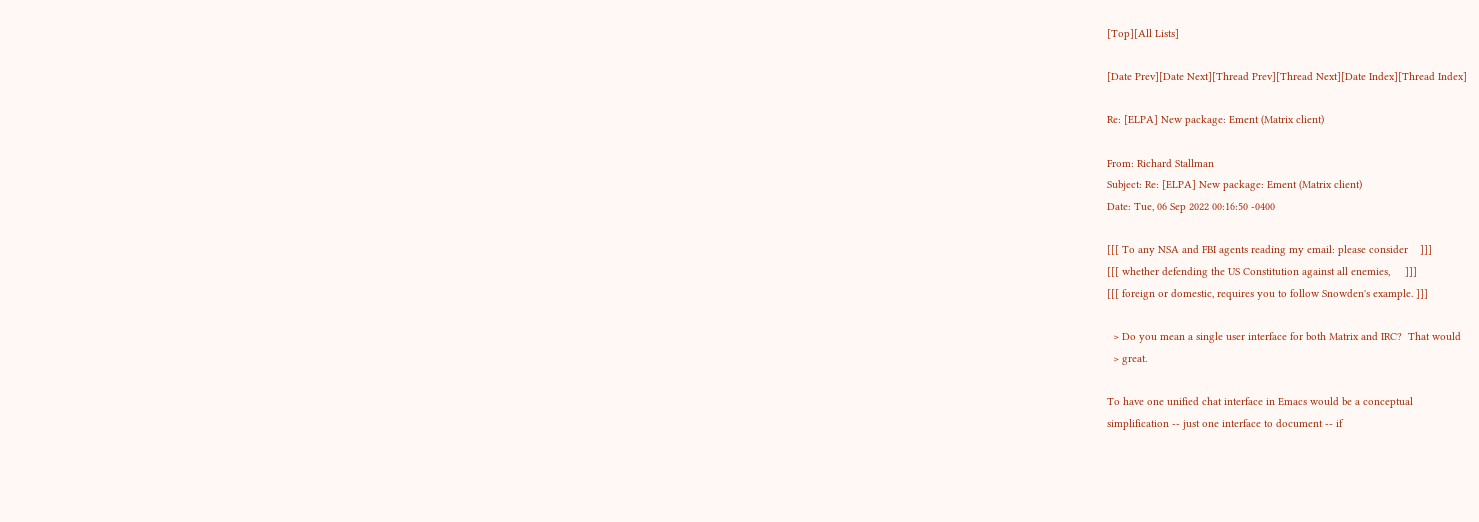[Top][All Lists]

[Date Prev][Date Next][Thread Prev][Thread Next][Date Index][Thread Index]

Re: [ELPA] New package: Ement (Matrix client)

From: Richard Stallman
Subject: Re: [ELPA] New package: Ement (Matrix client)
Date: Tue, 06 Sep 2022 00:16:50 -0400

[[[ To any NSA and FBI agents reading my email: please consider    ]]]
[[[ whether defending the US Constitution against all enemies,     ]]]
[[[ foreign or domestic, requires you to follow Snowden's example. ]]]

  > Do you mean a single user interface for both Matrix and IRC?  That would
  > great.

To have one unified chat interface in Emacs would be a conceptual
simplification -- just one interface to document -- if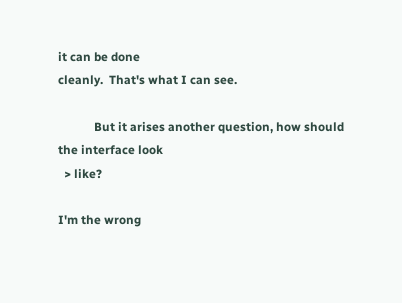it can be done
cleanly.  That's what I can see.

            But it arises another question, how should the interface look
  > like?

I'm the wrong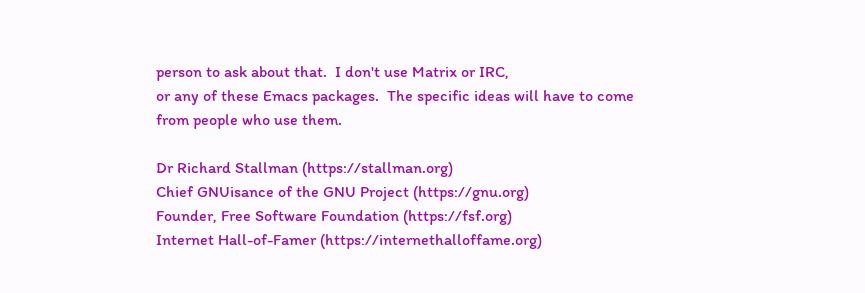person to ask about that.  I don't use Matrix or IRC,
or any of these Emacs packages.  The specific ideas will have to come
from people who use them.

Dr Richard Stallman (https://stallman.org)
Chief GNUisance of the GNU Project (https://gnu.org)
Founder, Free Software Foundation (https://fsf.org)
Internet Hall-of-Famer (https://internethalloffame.org)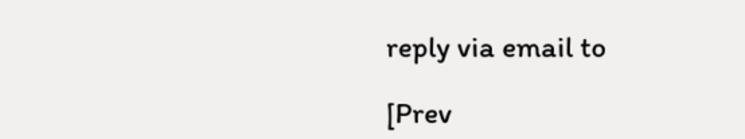reply via email to

[Prev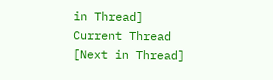in Thread] Current Thread [Next in Thread]